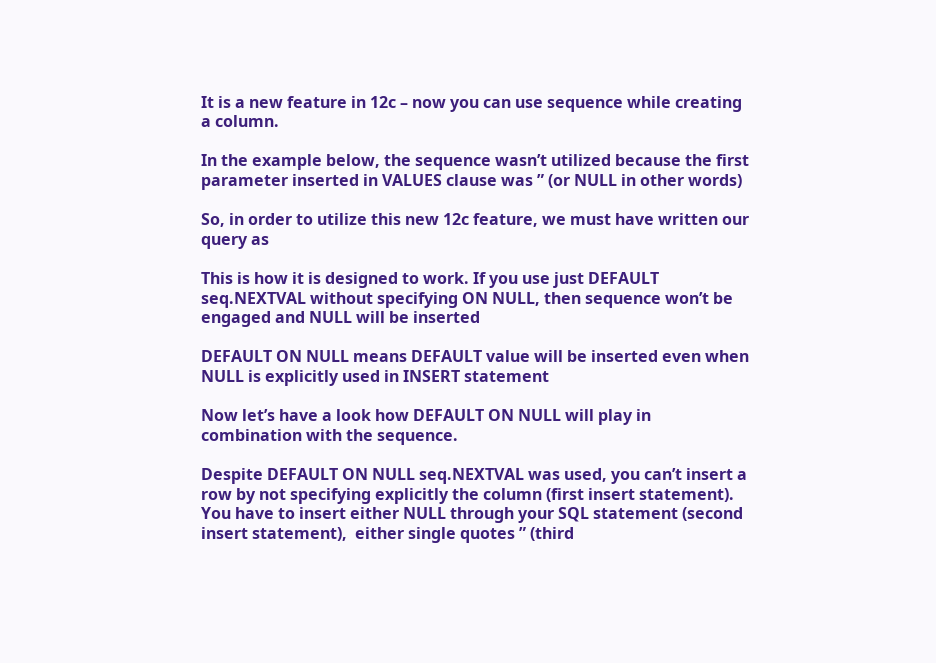It is a new feature in 12c – now you can use sequence while creating a column.

In the example below, the sequence wasn’t utilized because the first parameter inserted in VALUES clause was ” (or NULL in other words)

So, in order to utilize this new 12c feature, we must have written our query as

This is how it is designed to work. If you use just DEFAULT seq.NEXTVAL without specifying ON NULL, then sequence won’t be engaged and NULL will be inserted

DEFAULT ON NULL means DEFAULT value will be inserted even when NULL is explicitly used in INSERT statement

Now let’s have a look how DEFAULT ON NULL will play in combination with the sequence.

Despite DEFAULT ON NULL seq.NEXTVAL was used, you can’t insert a row by not specifying explicitly the column (first insert statement). You have to insert either NULL through your SQL statement (second insert statement),  either single quotes ” (third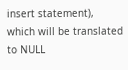insert statement), which will be translated to NULL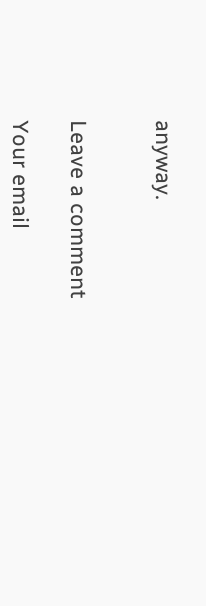anyway.


Leave a comment

Your email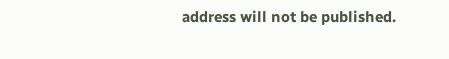address will not be published.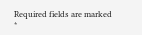Required fields are marked *